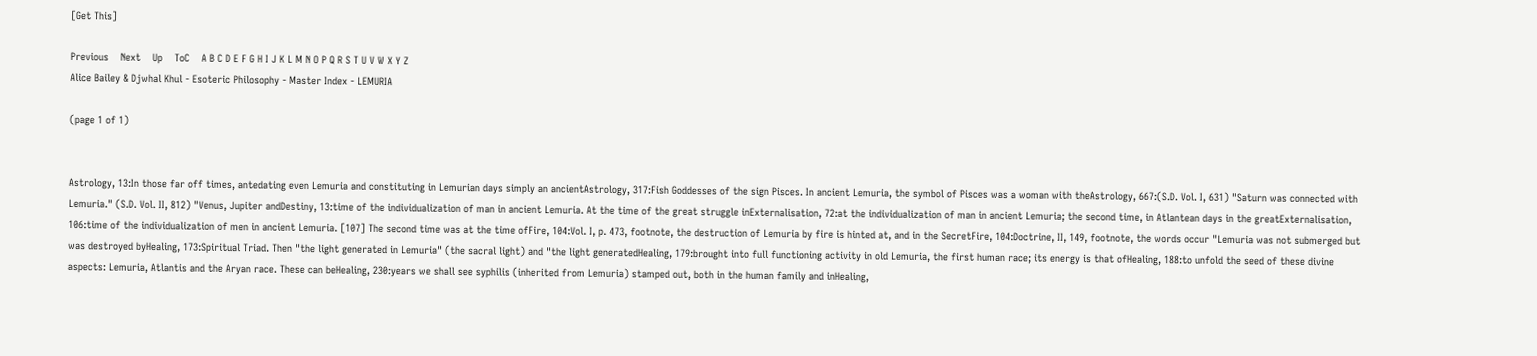[Get This]

Previous    Next    Up    ToC    A B C D E F G H I J K L M N O P Q R S T U V W X Y Z
Alice Bailey & Djwhal Khul - Esoteric Philosophy - Master Index - LEMURIA

(page 1 of 1)


Astrology, 13:In those far off times, antedating even Lemuria and constituting in Lemurian days simply an ancientAstrology, 317:Fish Goddesses of the sign Pisces. In ancient Lemuria, the symbol of Pisces was a woman with theAstrology, 667:(S.D. Vol. I, 631) "Saturn was connected with Lemuria." (S.D. Vol. II, 812) "Venus, Jupiter andDestiny, 13:time of the individualization of man in ancient Lemuria. At the time of the great struggle inExternalisation, 72:at the individualization of man in ancient Lemuria; the second time, in Atlantean days in the greatExternalisation, 106:time of the individualization of men in ancient Lemuria. [107] The second time was at the time ofFire, 104:Vol. I, p. 473, footnote, the destruction of Lemuria by fire is hinted at, and in the SecretFire, 104:Doctrine, II, 149, footnote, the words occur "Lemuria was not submerged but was destroyed byHealing, 173:Spiritual Triad. Then "the light generated in Lemuria" (the sacral light) and "the light generatedHealing, 179:brought into full functioning activity in old Lemuria, the first human race; its energy is that ofHealing, 188:to unfold the seed of these divine aspects: Lemuria, Atlantis and the Aryan race. These can beHealing, 230:years we shall see syphilis (inherited from Lemuria) stamped out, both in the human family and inHealing,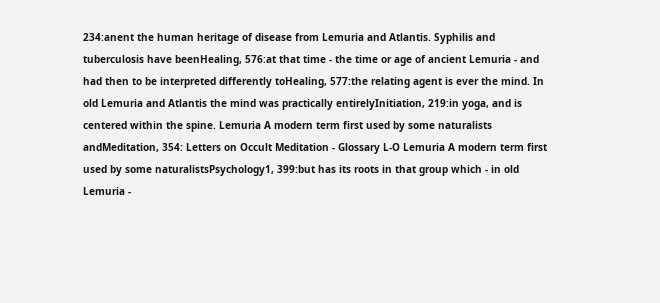234:anent the human heritage of disease from Lemuria and Atlantis. Syphilis and tuberculosis have beenHealing, 576:at that time - the time or age of ancient Lemuria - and had then to be interpreted differently toHealing, 577:the relating agent is ever the mind. In old Lemuria and Atlantis the mind was practically entirelyInitiation, 219:in yoga, and is centered within the spine. Lemuria A modern term first used by some naturalists andMeditation, 354: Letters on Occult Meditation - Glossary L-O Lemuria A modern term first used by some naturalistsPsychology1, 399:but has its roots in that group which - in old Lemuria -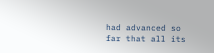had advanced so far that all its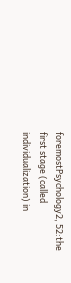foremostPsychology2, 52:the first stage (called individualization) in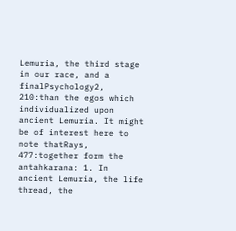Lemuria, the third stage in our race, and a finalPsychology2, 210:than the egos which individualized upon ancient Lemuria. It might be of interest here to note thatRays, 477:together form the antahkarana: 1. In ancient Lemuria, the life thread, the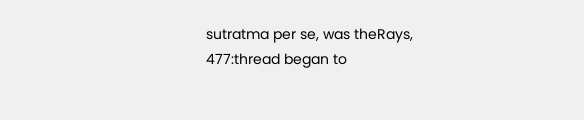sutratma per se, was theRays, 477:thread began to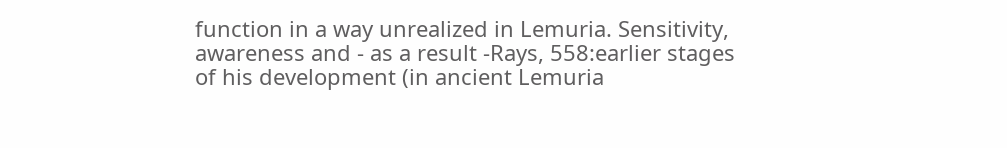function in a way unrealized in Lemuria. Sensitivity, awareness and - as a result -Rays, 558:earlier stages of his development (in ancient Lemuria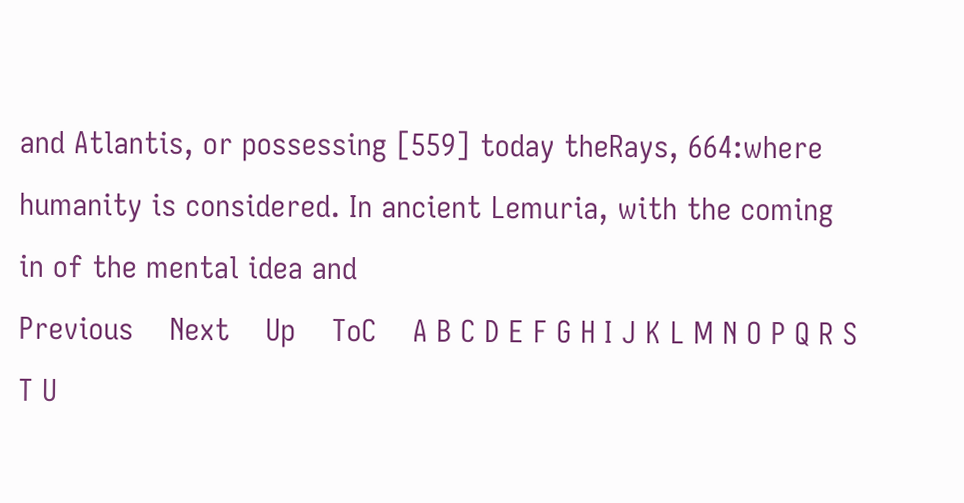and Atlantis, or possessing [559] today theRays, 664:where humanity is considered. In ancient Lemuria, with the coming in of the mental idea and
Previous    Next    Up    ToC    A B C D E F G H I J K L M N O P Q R S T U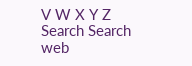V W X Y Z
Search Search web